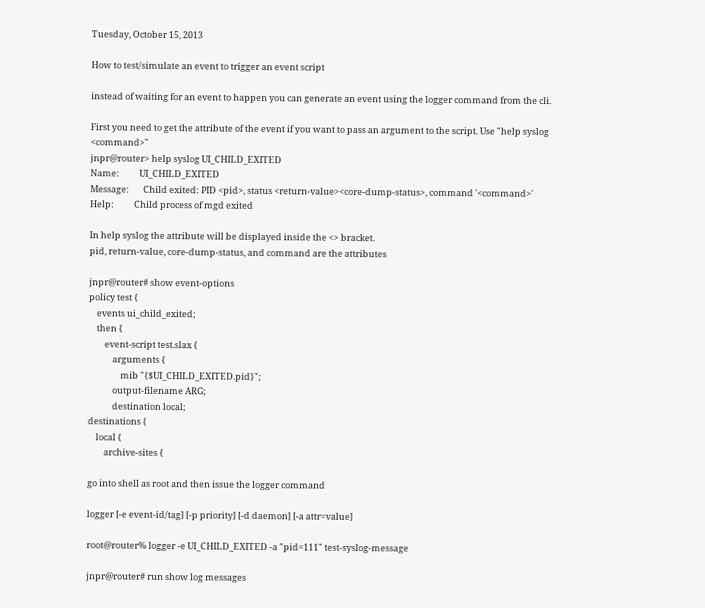Tuesday, October 15, 2013

How to test/simulate an event to trigger an event script

instead of waiting for an event to happen you can generate an event using the logger command from the cli.

First you need to get the attribute of the event if you want to pass an argument to the script. Use "help syslog <command>"
jnpr@router> help syslog UI_CHILD_EXITED
Name:          UI_CHILD_EXITED
Message:       Child exited: PID <pid>, status <return-value><core-dump-status>, command '<command>'
Help:          Child process of mgd exited

In help syslog the attribute will be displayed inside the <> bracket.
pid, return-value, core-dump-status, and command are the attributes

jnpr@router# show event-options
policy test {
    events ui_child_exited;
    then {
        event-script test.slax {
            arguments {
                mib "{$UI_CHILD_EXITED.pid}";
            output-filename ARG;
            destination local;
destinations {
    local {
        archive-sites {

go into shell as root and then issue the logger command

logger [-e event-id/tag] [-p priority] [-d daemon] [-a attr=value]

root@router% logger -e UI_CHILD_EXITED -a "pid=111" test-syslog-message

jnpr@router# run show log messages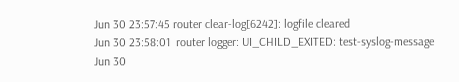Jun 30 23:57:45 router clear-log[6242]: logfile cleared
Jun 30 23:58:01  router logger: UI_CHILD_EXITED: test-syslog-message
Jun 30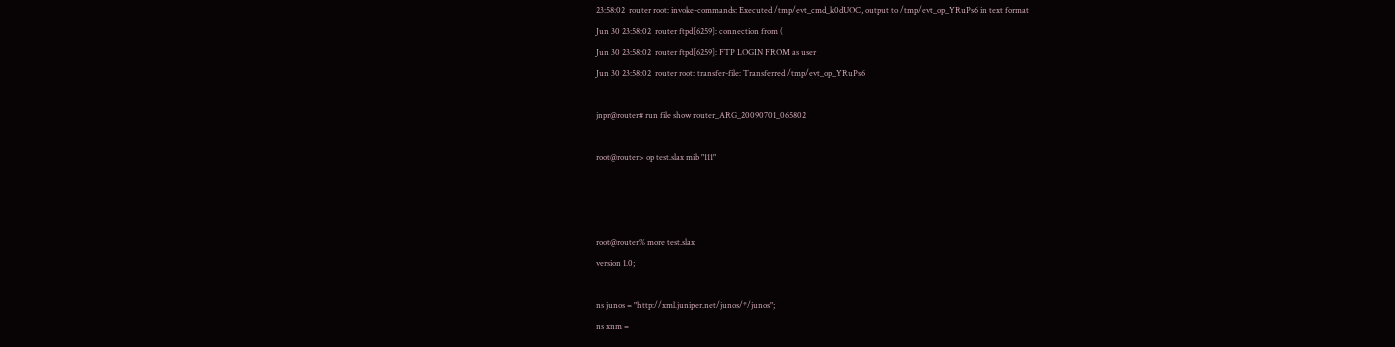23:58:02  router root: invoke-commands: Executed /tmp/evt_cmd_k0dUOC, output to /tmp/evt_op_YRuPs6 in text format
Jun 30 23:58:02  router ftpd[6259]: connection from (
Jun 30 23:58:02  router ftpd[6259]: FTP LOGIN FROM as user
Jun 30 23:58:02  router root: transfer-file: Transferred /tmp/evt_op_YRuPs6

jnpr@router# run file show router_ARG_20090701_065802

root@router> op test.slax mib "111"



root@router% more test.slax
version 1.0;

ns junos = "http://xml.juniper.net/junos/*/junos";
ns xnm =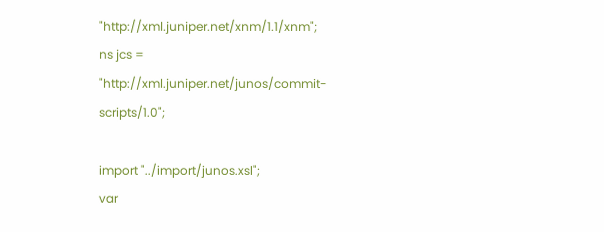"http://xml.juniper.net/xnm/1.1/xnm";
ns jcs = "http://xml.juniper.net/junos/commit-scripts/1.0";

import "../import/junos.xsl";
var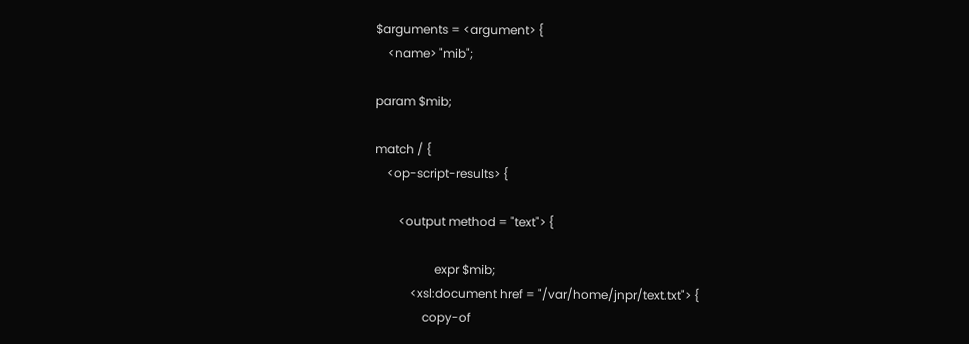$arguments = <argument> {
    <name> "mib";

param $mib;

match / {
    <op-script-results> {

        <output method = "text"> {

                    expr $mib;
            <xsl:document href = "/var/home/jnpr/text.txt"> {
                copy-of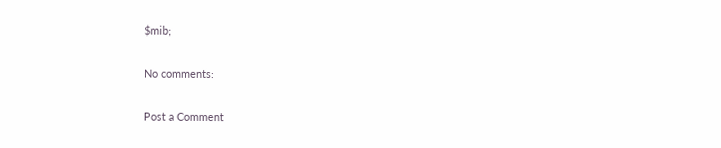$mib;

No comments:

Post a Comment